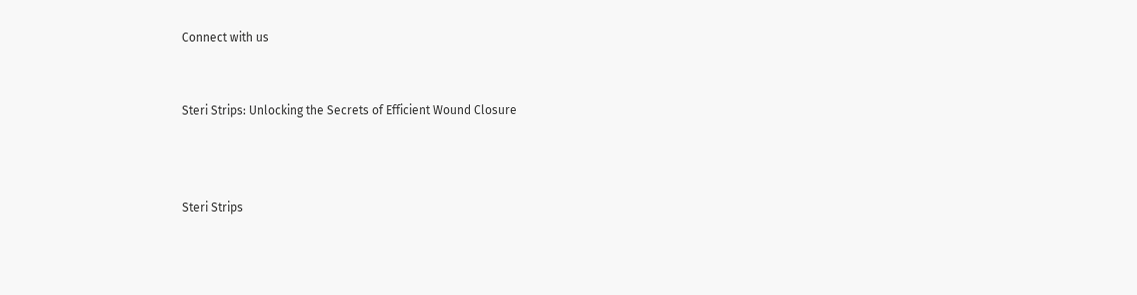Connect with us


Steri Strips: Unlocking the Secrets of Efficient Wound Closure



Steri Strips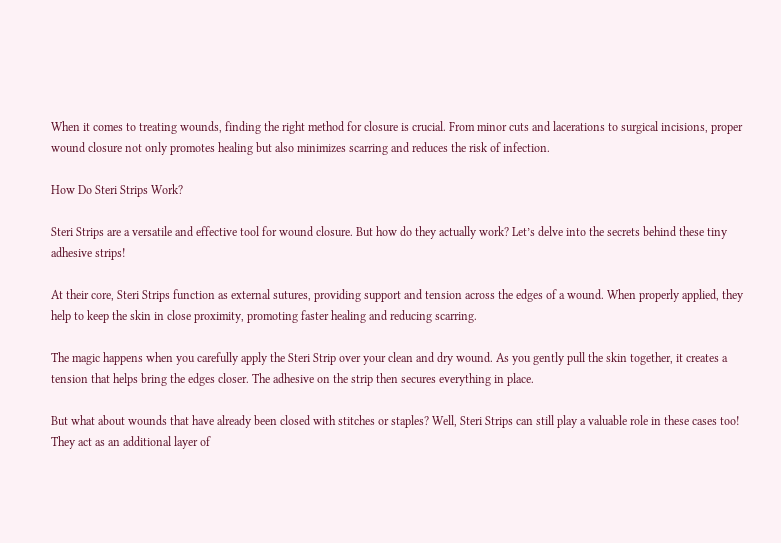When it comes to treating wounds, finding the right method for closure is crucial. From minor cuts and lacerations to surgical incisions, proper wound closure not only promotes healing but also minimizes scarring and reduces the risk of infection.

How Do Steri Strips Work?

Steri Strips are a versatile and effective tool for wound closure. But how do they actually work? Let’s delve into the secrets behind these tiny adhesive strips!

At their core, Steri Strips function as external sutures, providing support and tension across the edges of a wound. When properly applied, they help to keep the skin in close proximity, promoting faster healing and reducing scarring.

The magic happens when you carefully apply the Steri Strip over your clean and dry wound. As you gently pull the skin together, it creates a tension that helps bring the edges closer. The adhesive on the strip then secures everything in place.

But what about wounds that have already been closed with stitches or staples? Well, Steri Strips can still play a valuable role in these cases too! They act as an additional layer of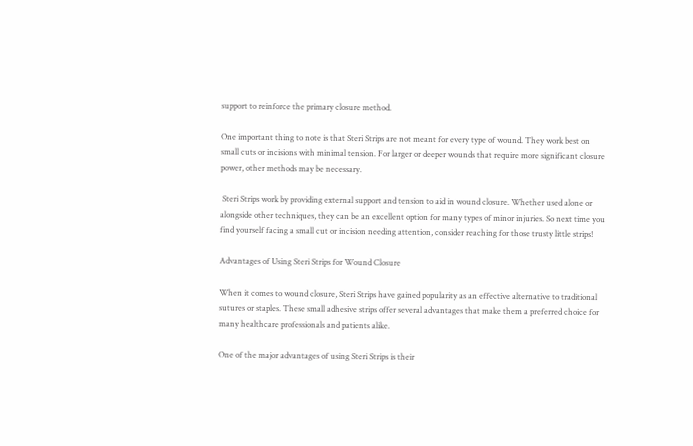support to reinforce the primary closure method.

One important thing to note is that Steri Strips are not meant for every type of wound. They work best on small cuts or incisions with minimal tension. For larger or deeper wounds that require more significant closure power, other methods may be necessary.

 Steri Strips work by providing external support and tension to aid in wound closure. Whether used alone or alongside other techniques, they can be an excellent option for many types of minor injuries. So next time you find yourself facing a small cut or incision needing attention, consider reaching for those trusty little strips!

Advantages of Using Steri Strips for Wound Closure

When it comes to wound closure, Steri Strips have gained popularity as an effective alternative to traditional sutures or staples. These small adhesive strips offer several advantages that make them a preferred choice for many healthcare professionals and patients alike.

One of the major advantages of using Steri Strips is their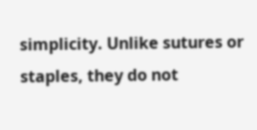simplicity. Unlike sutures or staples, they do not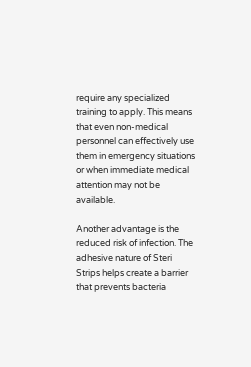require any specialized training to apply. This means that even non-medical personnel can effectively use them in emergency situations or when immediate medical attention may not be available.

Another advantage is the reduced risk of infection. The adhesive nature of Steri Strips helps create a barrier that prevents bacteria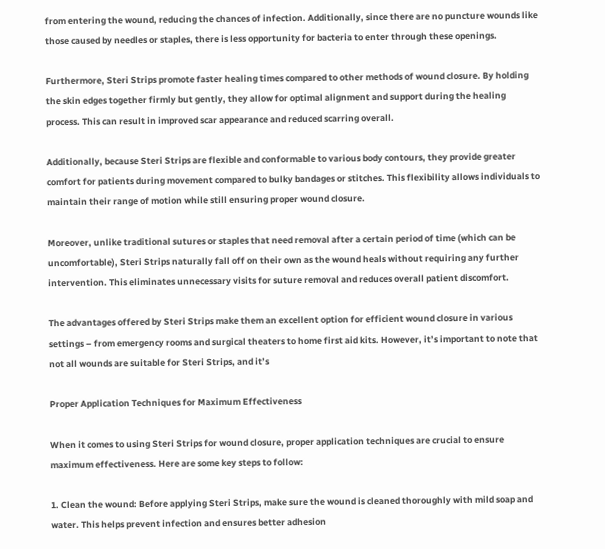from entering the wound, reducing the chances of infection. Additionally, since there are no puncture wounds like those caused by needles or staples, there is less opportunity for bacteria to enter through these openings.

Furthermore, Steri Strips promote faster healing times compared to other methods of wound closure. By holding the skin edges together firmly but gently, they allow for optimal alignment and support during the healing process. This can result in improved scar appearance and reduced scarring overall.

Additionally, because Steri Strips are flexible and conformable to various body contours, they provide greater comfort for patients during movement compared to bulky bandages or stitches. This flexibility allows individuals to maintain their range of motion while still ensuring proper wound closure.

Moreover, unlike traditional sutures or staples that need removal after a certain period of time (which can be uncomfortable), Steri Strips naturally fall off on their own as the wound heals without requiring any further intervention. This eliminates unnecessary visits for suture removal and reduces overall patient discomfort.

The advantages offered by Steri Strips make them an excellent option for efficient wound closure in various settings – from emergency rooms and surgical theaters to home first aid kits. However, it’s important to note that not all wounds are suitable for Steri Strips, and it’s

Proper Application Techniques for Maximum Effectiveness

When it comes to using Steri Strips for wound closure, proper application techniques are crucial to ensure maximum effectiveness. Here are some key steps to follow:

1. Clean the wound: Before applying Steri Strips, make sure the wound is cleaned thoroughly with mild soap and water. This helps prevent infection and ensures better adhesion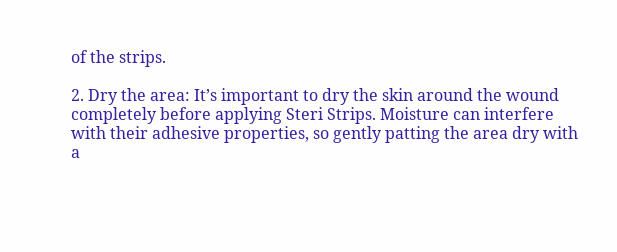of the strips.

2. Dry the area: It’s important to dry the skin around the wound completely before applying Steri Strips. Moisture can interfere with their adhesive properties, so gently patting the area dry with a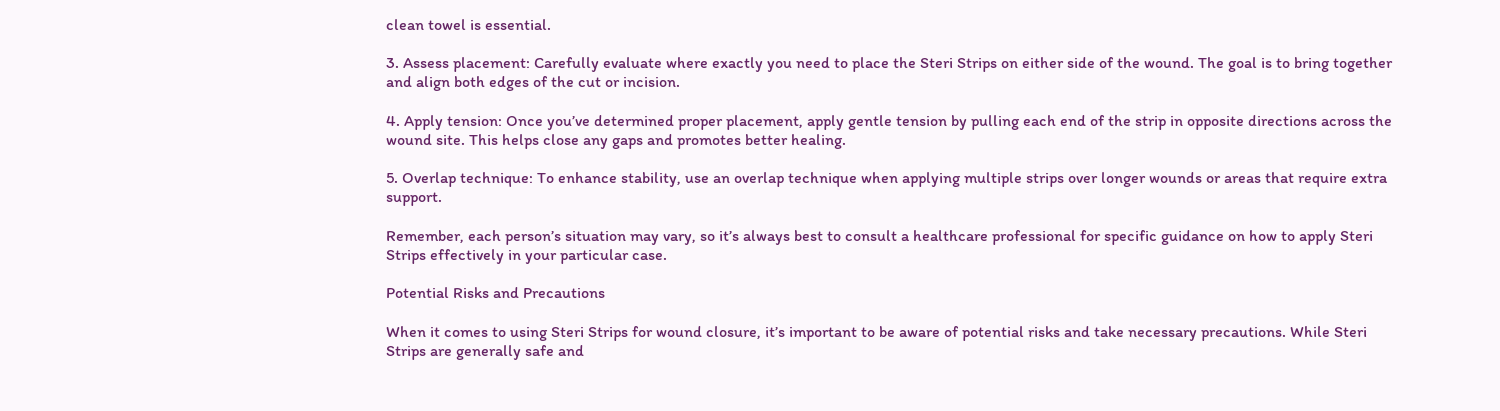clean towel is essential.

3. Assess placement: Carefully evaluate where exactly you need to place the Steri Strips on either side of the wound. The goal is to bring together and align both edges of the cut or incision.

4. Apply tension: Once you’ve determined proper placement, apply gentle tension by pulling each end of the strip in opposite directions across the wound site. This helps close any gaps and promotes better healing.

5. Overlap technique: To enhance stability, use an overlap technique when applying multiple strips over longer wounds or areas that require extra support.

Remember, each person’s situation may vary, so it’s always best to consult a healthcare professional for specific guidance on how to apply Steri Strips effectively in your particular case.

Potential Risks and Precautions

When it comes to using Steri Strips for wound closure, it’s important to be aware of potential risks and take necessary precautions. While Steri Strips are generally safe and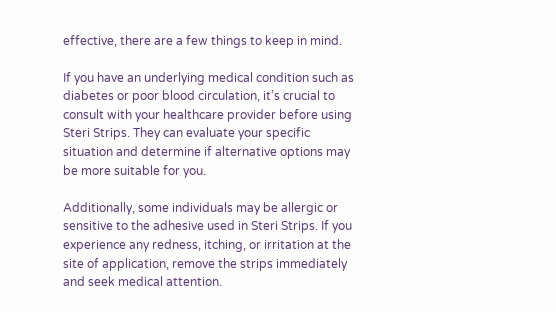effective, there are a few things to keep in mind.

If you have an underlying medical condition such as diabetes or poor blood circulation, it’s crucial to consult with your healthcare provider before using Steri Strips. They can evaluate your specific situation and determine if alternative options may be more suitable for you.

Additionally, some individuals may be allergic or sensitive to the adhesive used in Steri Strips. If you experience any redness, itching, or irritation at the site of application, remove the strips immediately and seek medical attention.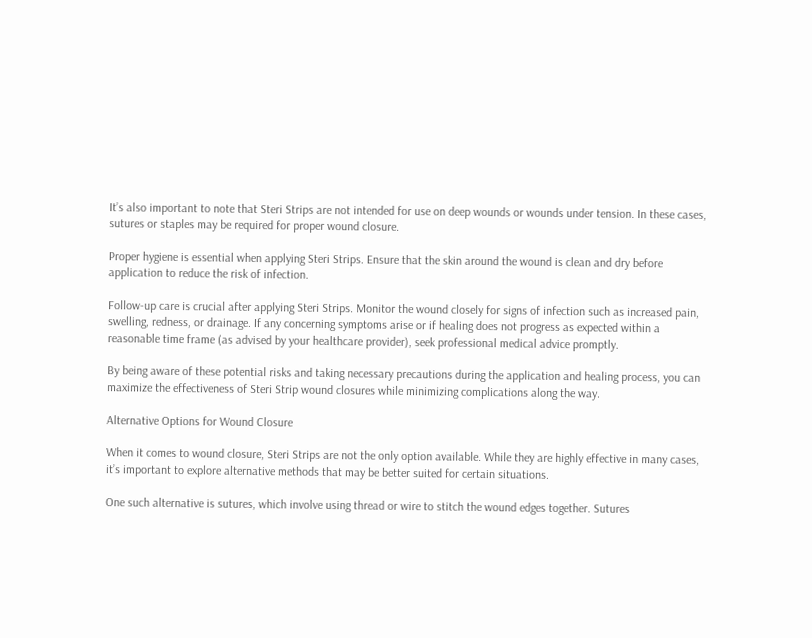It’s also important to note that Steri Strips are not intended for use on deep wounds or wounds under tension. In these cases, sutures or staples may be required for proper wound closure.

Proper hygiene is essential when applying Steri Strips. Ensure that the skin around the wound is clean and dry before application to reduce the risk of infection.

Follow-up care is crucial after applying Steri Strips. Monitor the wound closely for signs of infection such as increased pain, swelling, redness, or drainage. If any concerning symptoms arise or if healing does not progress as expected within a reasonable time frame (as advised by your healthcare provider), seek professional medical advice promptly.

By being aware of these potential risks and taking necessary precautions during the application and healing process, you can maximize the effectiveness of Steri Strip wound closures while minimizing complications along the way.

Alternative Options for Wound Closure

When it comes to wound closure, Steri Strips are not the only option available. While they are highly effective in many cases, it’s important to explore alternative methods that may be better suited for certain situations.

One such alternative is sutures, which involve using thread or wire to stitch the wound edges together. Sutures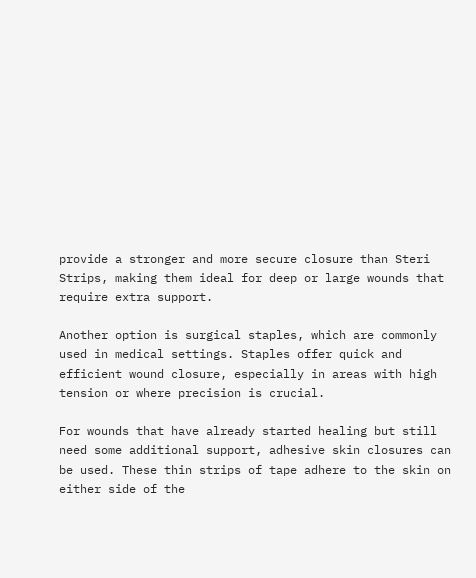provide a stronger and more secure closure than Steri Strips, making them ideal for deep or large wounds that require extra support.

Another option is surgical staples, which are commonly used in medical settings. Staples offer quick and efficient wound closure, especially in areas with high tension or where precision is crucial.

For wounds that have already started healing but still need some additional support, adhesive skin closures can be used. These thin strips of tape adhere to the skin on either side of the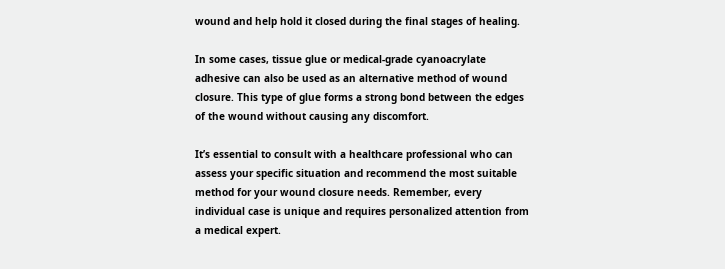wound and help hold it closed during the final stages of healing.

In some cases, tissue glue or medical-grade cyanoacrylate adhesive can also be used as an alternative method of wound closure. This type of glue forms a strong bond between the edges of the wound without causing any discomfort.

It’s essential to consult with a healthcare professional who can assess your specific situation and recommend the most suitable method for your wound closure needs. Remember, every individual case is unique and requires personalized attention from a medical expert.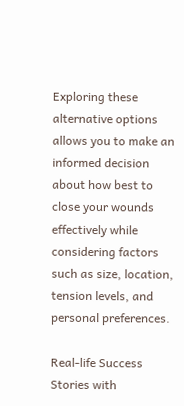Exploring these alternative options allows you to make an informed decision about how best to close your wounds effectively while considering factors such as size, location, tension levels, and personal preferences.

Real-life Success Stories with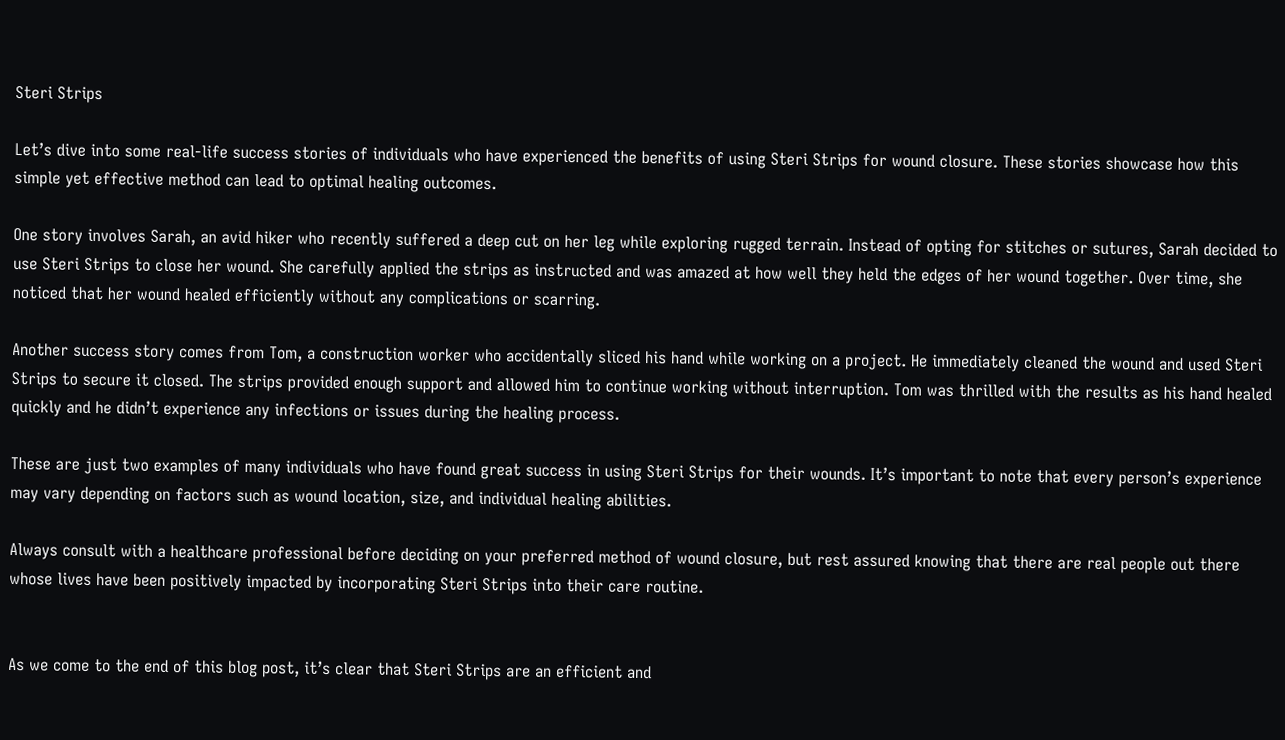Steri Strips

Let’s dive into some real-life success stories of individuals who have experienced the benefits of using Steri Strips for wound closure. These stories showcase how this simple yet effective method can lead to optimal healing outcomes.

One story involves Sarah, an avid hiker who recently suffered a deep cut on her leg while exploring rugged terrain. Instead of opting for stitches or sutures, Sarah decided to use Steri Strips to close her wound. She carefully applied the strips as instructed and was amazed at how well they held the edges of her wound together. Over time, she noticed that her wound healed efficiently without any complications or scarring.

Another success story comes from Tom, a construction worker who accidentally sliced his hand while working on a project. He immediately cleaned the wound and used Steri Strips to secure it closed. The strips provided enough support and allowed him to continue working without interruption. Tom was thrilled with the results as his hand healed quickly and he didn’t experience any infections or issues during the healing process.

These are just two examples of many individuals who have found great success in using Steri Strips for their wounds. It’s important to note that every person’s experience may vary depending on factors such as wound location, size, and individual healing abilities.

Always consult with a healthcare professional before deciding on your preferred method of wound closure, but rest assured knowing that there are real people out there whose lives have been positively impacted by incorporating Steri Strips into their care routine.


As we come to the end of this blog post, it’s clear that Steri Strips are an efficient and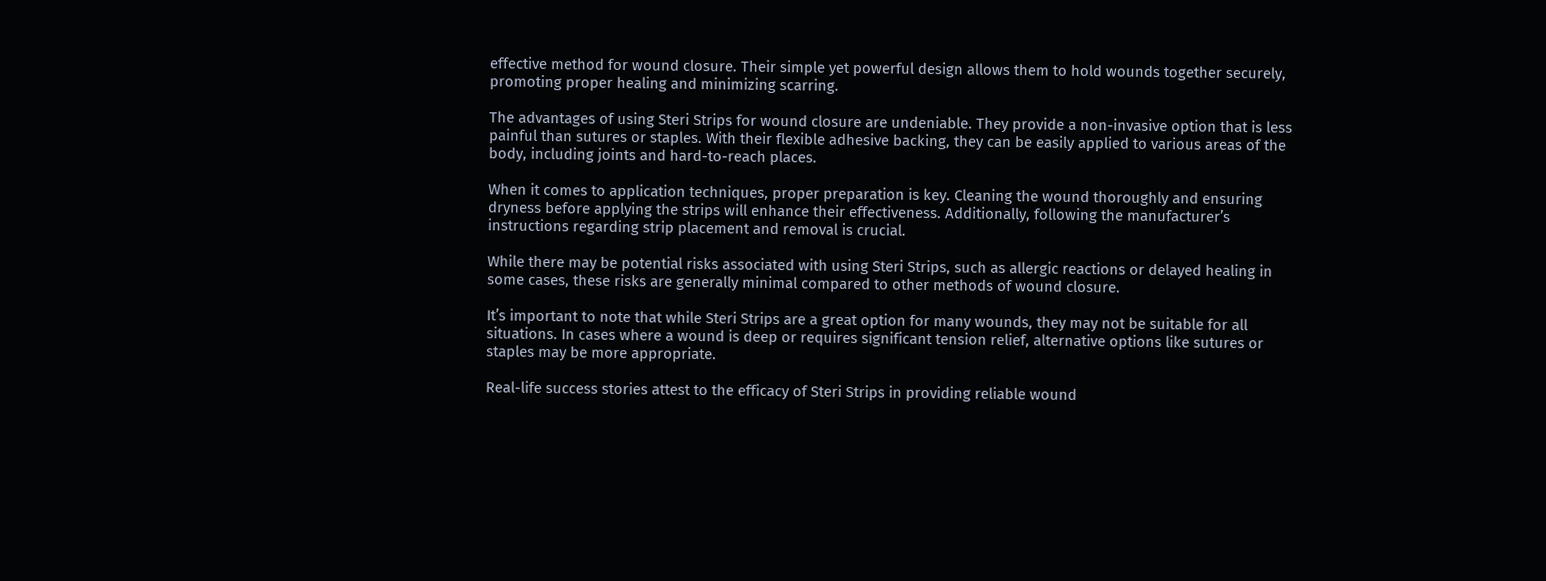effective method for wound closure. Their simple yet powerful design allows them to hold wounds together securely, promoting proper healing and minimizing scarring.

The advantages of using Steri Strips for wound closure are undeniable. They provide a non-invasive option that is less painful than sutures or staples. With their flexible adhesive backing, they can be easily applied to various areas of the body, including joints and hard-to-reach places.

When it comes to application techniques, proper preparation is key. Cleaning the wound thoroughly and ensuring dryness before applying the strips will enhance their effectiveness. Additionally, following the manufacturer’s instructions regarding strip placement and removal is crucial.

While there may be potential risks associated with using Steri Strips, such as allergic reactions or delayed healing in some cases, these risks are generally minimal compared to other methods of wound closure.

It’s important to note that while Steri Strips are a great option for many wounds, they may not be suitable for all situations. In cases where a wound is deep or requires significant tension relief, alternative options like sutures or staples may be more appropriate.

Real-life success stories attest to the efficacy of Steri Strips in providing reliable wound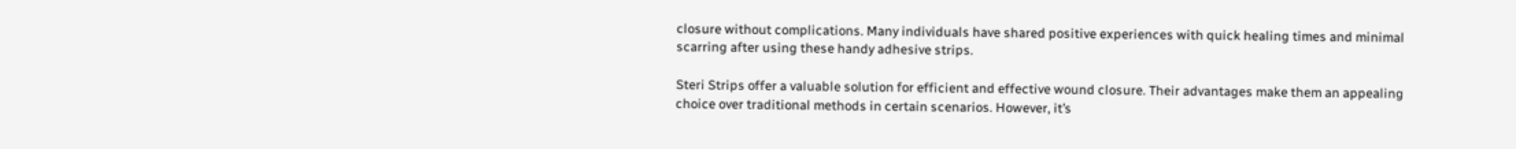closure without complications. Many individuals have shared positive experiences with quick healing times and minimal scarring after using these handy adhesive strips.

Steri Strips offer a valuable solution for efficient and effective wound closure. Their advantages make them an appealing choice over traditional methods in certain scenarios. However, it’s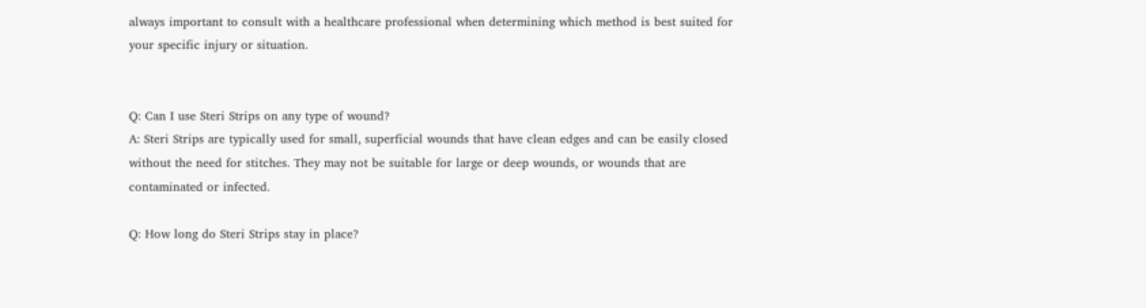always important to consult with a healthcare professional when determining which method is best suited for your specific injury or situation.


Q: Can I use Steri Strips on any type of wound?
A: Steri Strips are typically used for small, superficial wounds that have clean edges and can be easily closed without the need for stitches. They may not be suitable for large or deep wounds, or wounds that are contaminated or infected.

Q: How long do Steri Strips stay in place?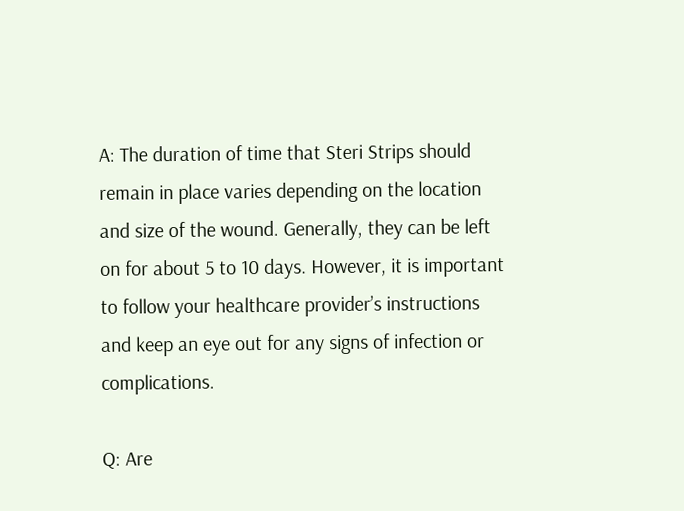A: The duration of time that Steri Strips should remain in place varies depending on the location and size of the wound. Generally, they can be left on for about 5 to 10 days. However, it is important to follow your healthcare provider’s instructions and keep an eye out for any signs of infection or complications.

Q: Are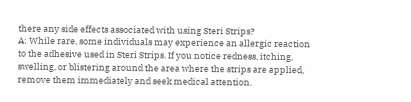there any side effects associated with using Steri Strips?
A: While rare, some individuals may experience an allergic reaction to the adhesive used in Steri Strips. If you notice redness, itching, swelling, or blistering around the area where the strips are applied, remove them immediately and seek medical attention.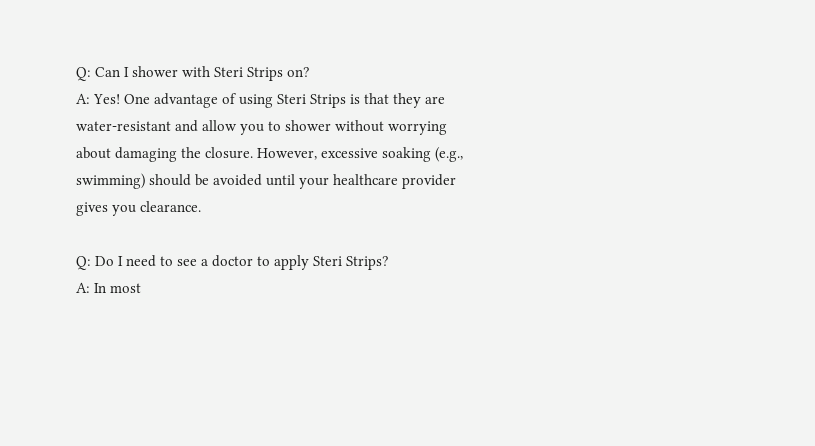Q: Can I shower with Steri Strips on?
A: Yes! One advantage of using Steri Strips is that they are water-resistant and allow you to shower without worrying about damaging the closure. However, excessive soaking (e.g., swimming) should be avoided until your healthcare provider gives you clearance.

Q: Do I need to see a doctor to apply Steri Strips?
A: In most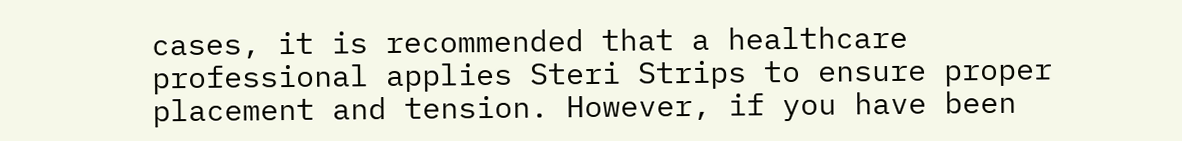cases, it is recommended that a healthcare professional applies Steri Strips to ensure proper placement and tension. However, if you have been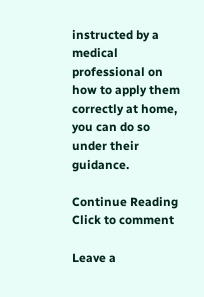instructed by a medical professional on how to apply them correctly at home, you can do so under their guidance.

Continue Reading
Click to comment

Leave a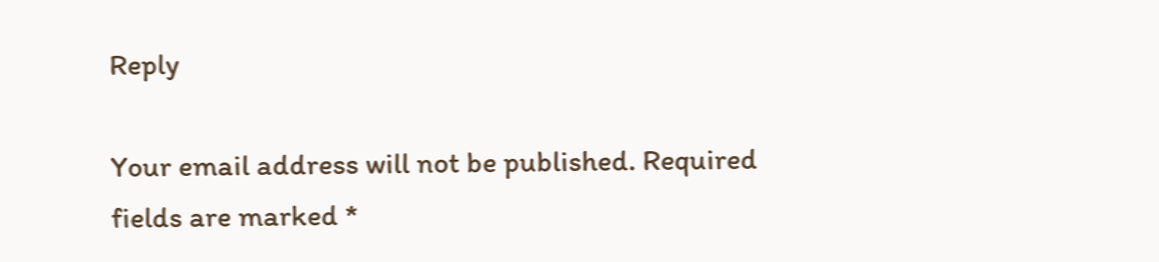Reply

Your email address will not be published. Required fields are marked *